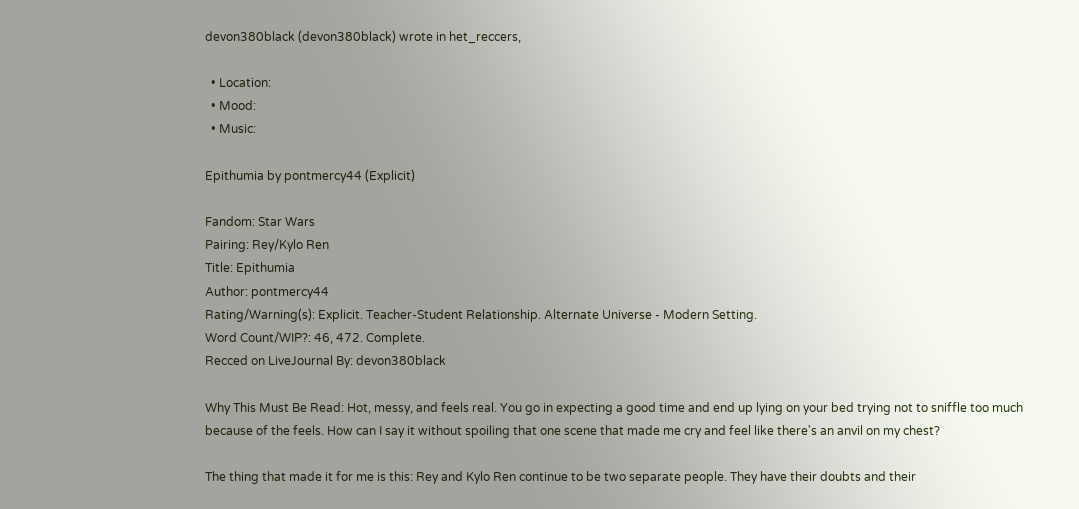devon380black (devon380black) wrote in het_reccers,

  • Location:
  • Mood:
  • Music:

Epithumia by pontmercy44 (Explicit)

Fandom: Star Wars
Pairing: Rey/Kylo Ren
Title: Epithumia
Author: pontmercy44
Rating/Warning(s): Explicit. Teacher-Student Relationship. Alternate Universe - Modern Setting.
Word Count/WIP?: 46, 472. Complete.
Recced on LiveJournal By: devon380black

Why This Must Be Read: Hot, messy, and feels real. You go in expecting a good time and end up lying on your bed trying not to sniffle too much because of the feels. How can I say it without spoiling that one scene that made me cry and feel like there's an anvil on my chest?

The thing that made it for me is this: Rey and Kylo Ren continue to be two separate people. They have their doubts and their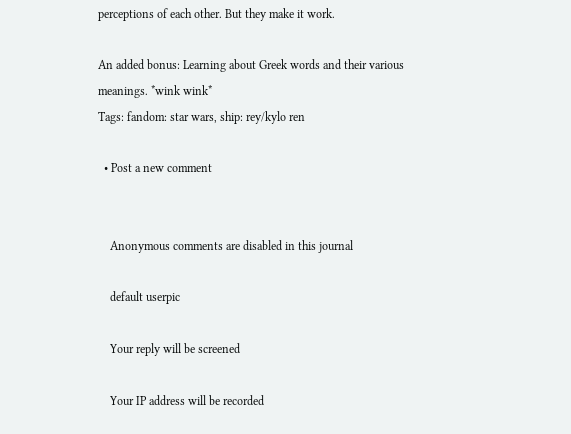perceptions of each other. But they make it work.

An added bonus: Learning about Greek words and their various meanings. *wink wink*
Tags: fandom: star wars, ship: rey/kylo ren

  • Post a new comment


    Anonymous comments are disabled in this journal

    default userpic

    Your reply will be screened

    Your IP address will be recorded